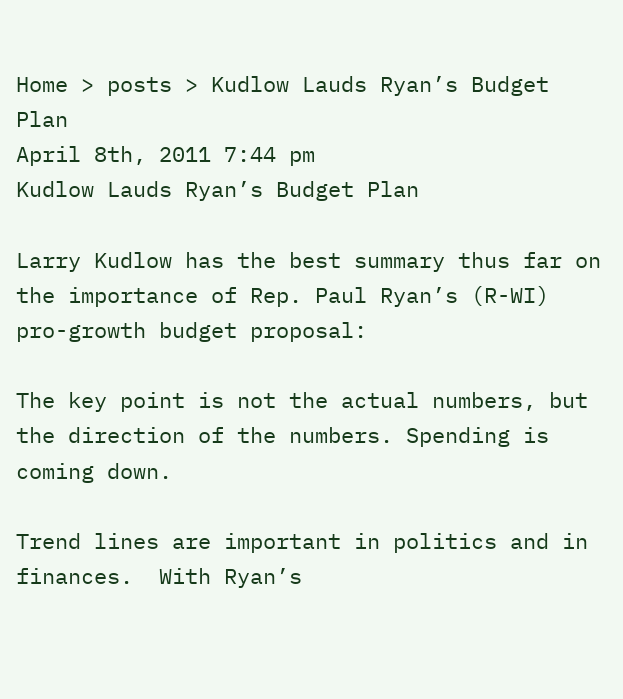Home > posts > Kudlow Lauds Ryan’s Budget Plan
April 8th, 2011 7:44 pm
Kudlow Lauds Ryan’s Budget Plan

Larry Kudlow has the best summary thus far on the importance of Rep. Paul Ryan’s (R-WI) pro-growth budget proposal:

The key point is not the actual numbers, but the direction of the numbers. Spending is coming down.

Trend lines are important in politics and in finances.  With Ryan’s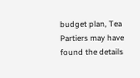budget plan, Tea Partiers may have found the details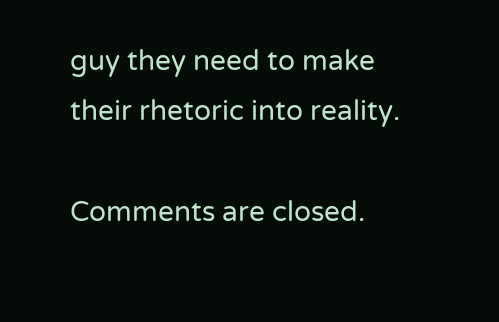guy they need to make their rhetoric into reality.

Comments are closed.